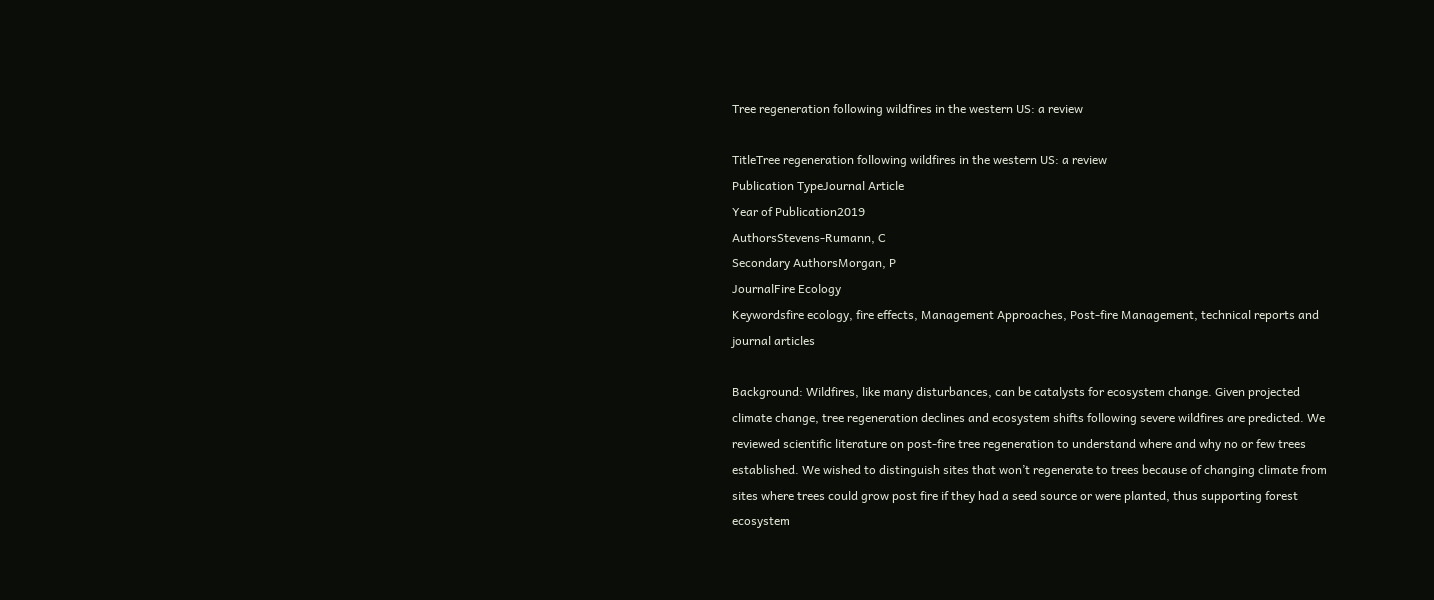Tree regeneration following wildfires in the western US: a review

TitleTree regeneration following wildfires in the western US: a review
Publication TypeJournal Article
Year of Publication2019
AuthorsStevens-Rumann, C
Secondary AuthorsMorgan, P
JournalFire Ecology
Keywordsfire ecology, fire effects, Management Approaches, Post-fire Management, technical reports and journal articles

Background: Wildfires, like many disturbances, can be catalysts for ecosystem change. Given projected climate change, tree regeneration declines and ecosystem shifts following severe wildfires are predicted. We reviewed scientific literature on post-fire tree regeneration to understand where and why no or few trees established. We wished to distinguish sites that won’t regenerate to trees because of changing climate from sites where trees could grow post fire if they had a seed source or were planted, thus supporting forest ecosystem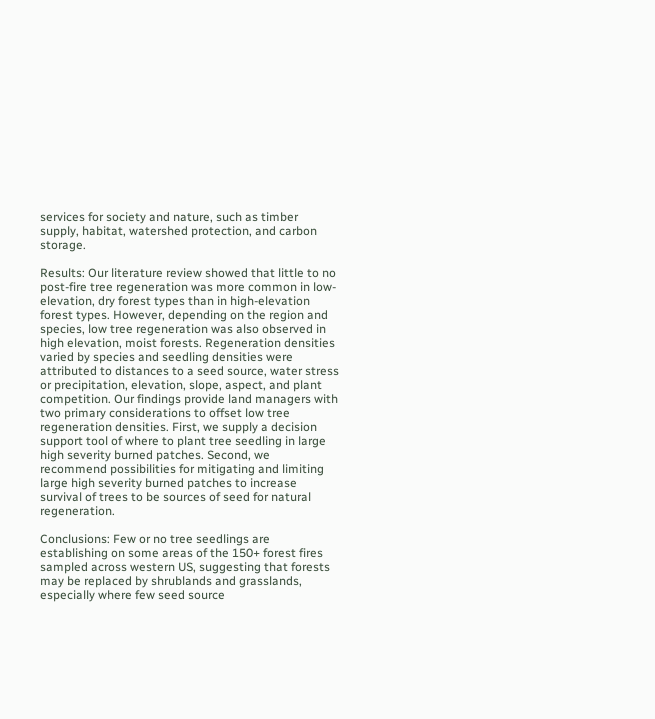services for society and nature, such as timber supply, habitat, watershed protection, and carbon storage.

Results: Our literature review showed that little to no post-fire tree regeneration was more common in low-elevation, dry forest types than in high-elevation forest types. However, depending on the region and species, low tree regeneration was also observed in high elevation, moist forests. Regeneration densities varied by species and seedling densities were attributed to distances to a seed source, water stress or precipitation, elevation, slope, aspect, and plant competition. Our findings provide land managers with two primary considerations to offset low tree regeneration densities. First, we supply a decision support tool of where to plant tree seedling in large high severity burned patches. Second, we recommend possibilities for mitigating and limiting large high severity burned patches to increase survival of trees to be sources of seed for natural regeneration.

Conclusions: Few or no tree seedlings are establishing on some areas of the 150+ forest fires sampled across western US, suggesting that forests may be replaced by shrublands and grasslands, especially where few seed source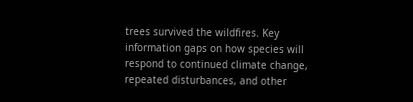trees survived the wildfires. Key information gaps on how species will respond to continued climate change, repeated disturbances, and other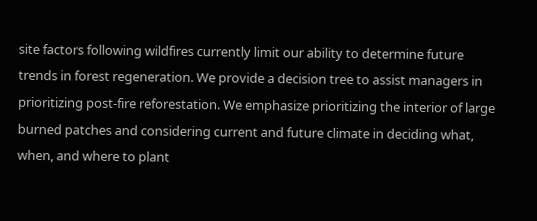site factors following wildfires currently limit our ability to determine future trends in forest regeneration. We provide a decision tree to assist managers in prioritizing post-fire reforestation. We emphasize prioritizing the interior of large burned patches and considering current and future climate in deciding what, when, and where to plant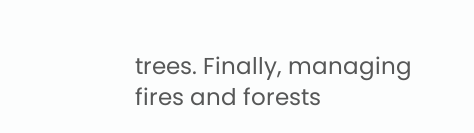trees. Finally, managing fires and forests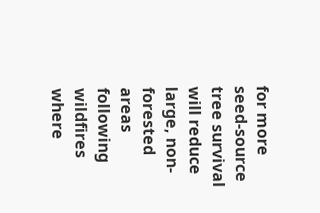for more seed-source tree survival will reduce large, non-forested areas following wildfires where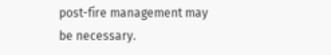post-fire management may be necessary.